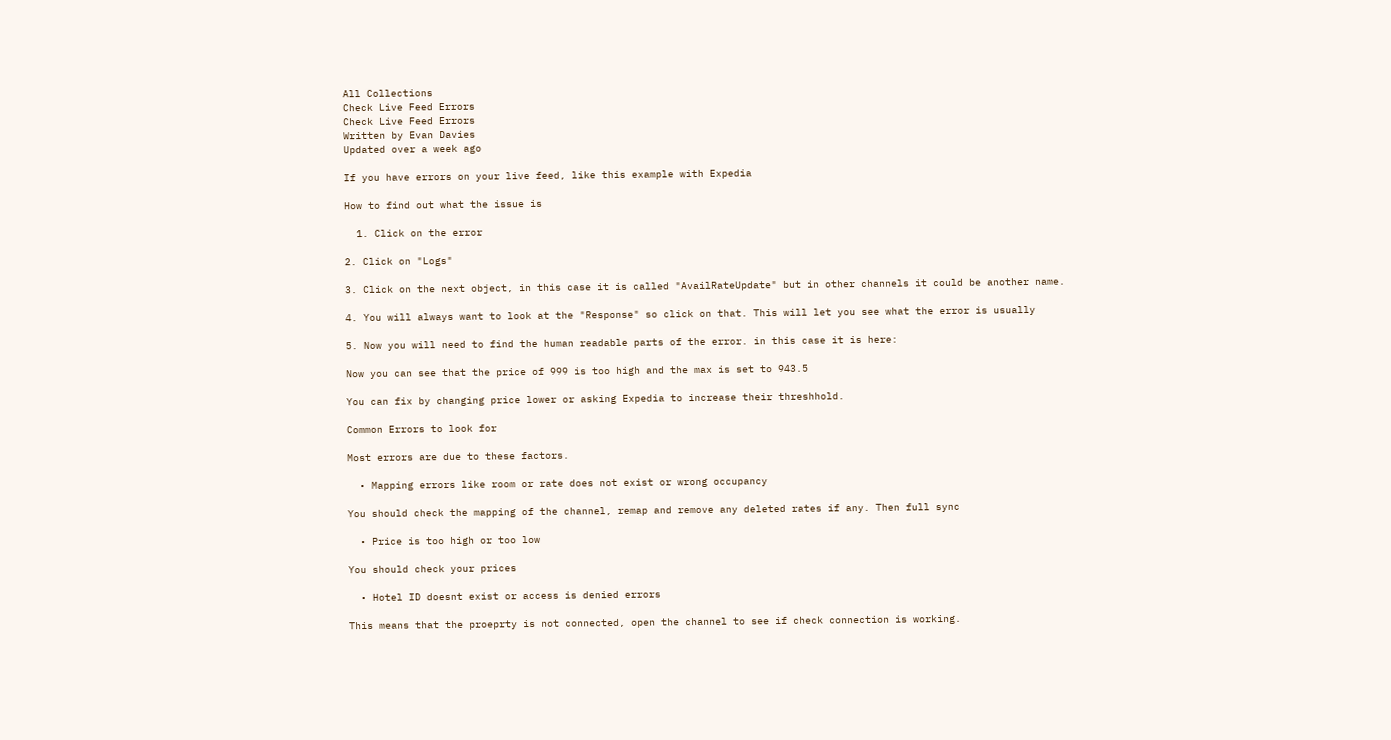All Collections
Check Live Feed Errors
Check Live Feed Errors
Written by Evan Davies
Updated over a week ago

If you have errors on your live feed, like this example with Expedia

How to find out what the issue is

  1. Click on the error

2. Click on "Logs"

3. Click on the next object, in this case it is called "AvailRateUpdate" but in other channels it could be another name.

4. You will always want to look at the "Response" so click on that. This will let you see what the error is usually

5. Now you will need to find the human readable parts of the error. in this case it is here:

Now you can see that the price of 999 is too high and the max is set to 943.5

You can fix by changing price lower or asking Expedia to increase their threshhold.

Common Errors to look for

Most errors are due to these factors.

  • Mapping errors like room or rate does not exist or wrong occupancy

You should check the mapping of the channel, remap and remove any deleted rates if any. Then full sync

  • Price is too high or too low

You should check your prices

  • Hotel ID doesnt exist or access is denied errors

This means that the proeprty is not connected, open the channel to see if check connection is working.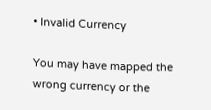• Invalid Currency

You may have mapped the wrong currency or the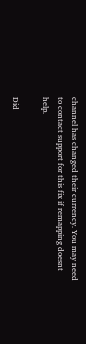channel has changed their currency. You may need to contact support for this fix if remapping doesnt help.

Did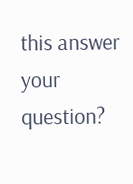this answer your question?